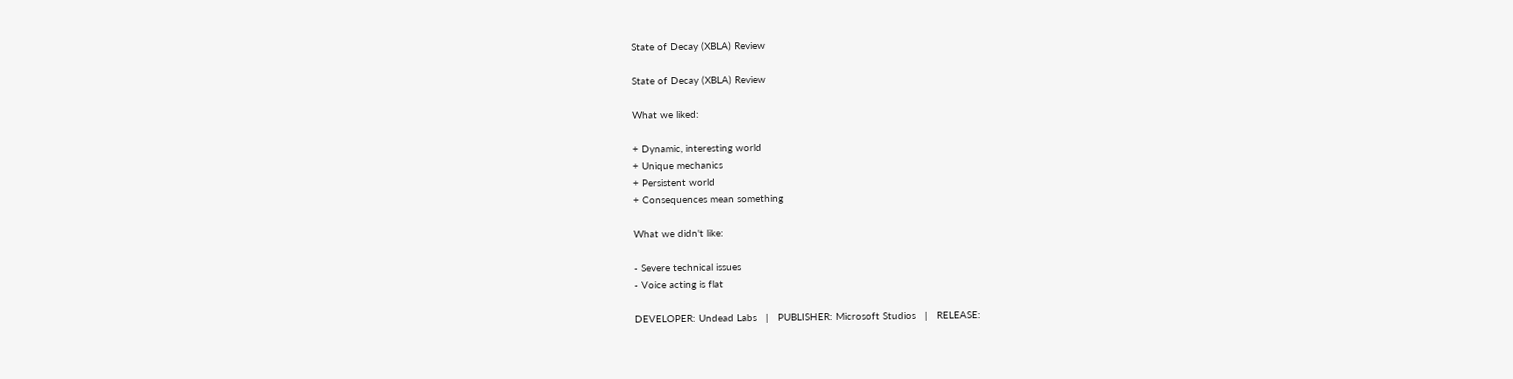State of Decay (XBLA) Review

State of Decay (XBLA) Review

What we liked:

+ Dynamic, interesting world
+ Unique mechanics
+ Persistent world
+ Consequences mean something

What we didn't like:

- Severe technical issues
- Voice acting is flat

DEVELOPER: Undead Labs   |   PUBLISHER: Microsoft Studios   |   RELEASE: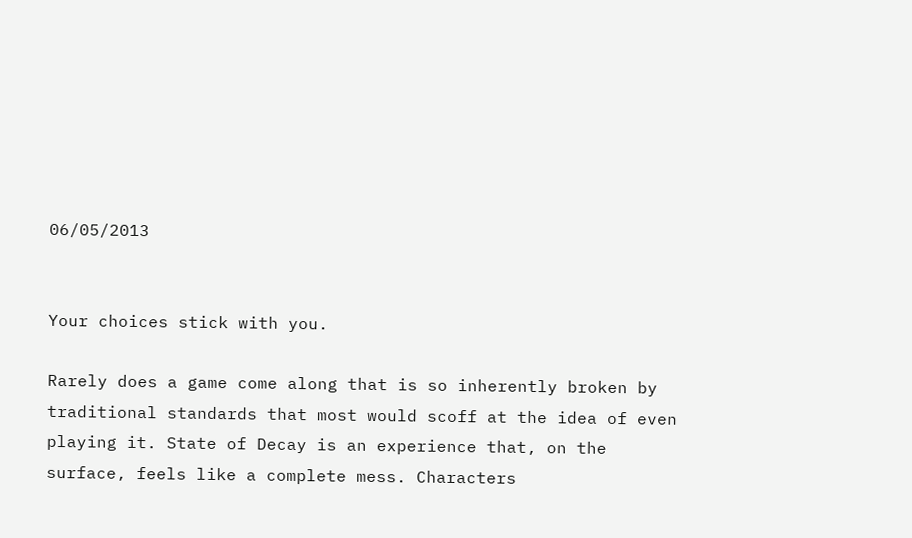06/05/2013


Your choices stick with you.

Rarely does a game come along that is so inherently broken by traditional standards that most would scoff at the idea of even playing it. State of Decay is an experience that, on the surface, feels like a complete mess. Characters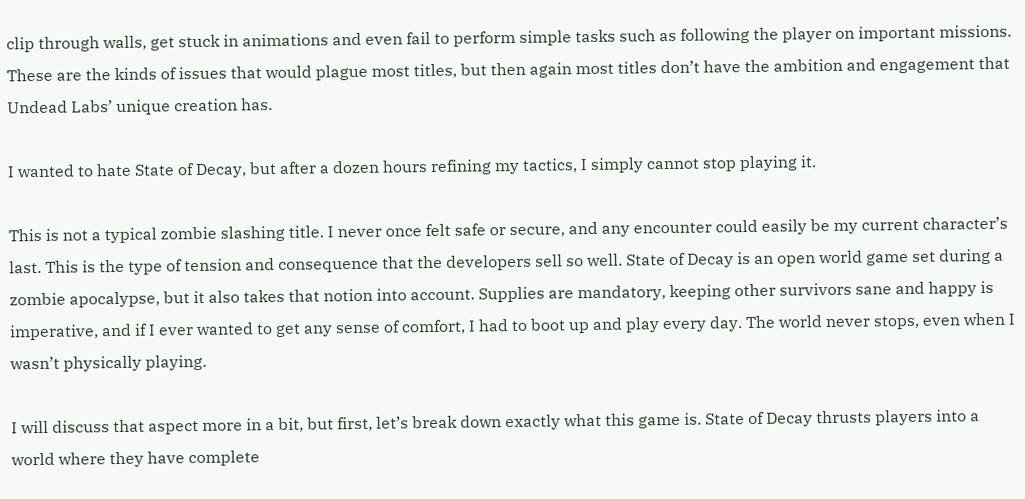clip through walls, get stuck in animations and even fail to perform simple tasks such as following the player on important missions. These are the kinds of issues that would plague most titles, but then again most titles don’t have the ambition and engagement that Undead Labs’ unique creation has.

I wanted to hate State of Decay, but after a dozen hours refining my tactics, I simply cannot stop playing it.

This is not a typical zombie slashing title. I never once felt safe or secure, and any encounter could easily be my current character’s last. This is the type of tension and consequence that the developers sell so well. State of Decay is an open world game set during a zombie apocalypse, but it also takes that notion into account. Supplies are mandatory, keeping other survivors sane and happy is imperative, and if I ever wanted to get any sense of comfort, I had to boot up and play every day. The world never stops, even when I wasn’t physically playing.

I will discuss that aspect more in a bit, but first, let’s break down exactly what this game is. State of Decay thrusts players into a world where they have complete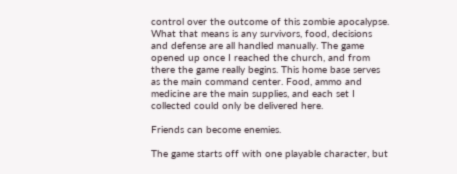control over the outcome of this zombie apocalypse. What that means is any survivors, food, decisions and defense are all handled manually. The game opened up once I reached the church, and from there the game really begins. This home base serves as the main command center. Food, ammo and medicine are the main supplies, and each set I collected could only be delivered here.

Friends can become enemies.

The game starts off with one playable character, but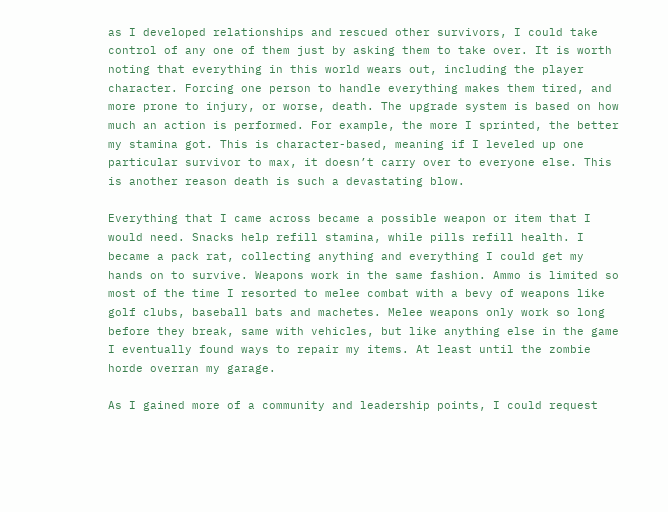as I developed relationships and rescued other survivors, I could take control of any one of them just by asking them to take over. It is worth noting that everything in this world wears out, including the player character. Forcing one person to handle everything makes them tired, and more prone to injury, or worse, death. The upgrade system is based on how much an action is performed. For example, the more I sprinted, the better my stamina got. This is character-based, meaning if I leveled up one particular survivor to max, it doesn’t carry over to everyone else. This is another reason death is such a devastating blow.

Everything that I came across became a possible weapon or item that I would need. Snacks help refill stamina, while pills refill health. I became a pack rat, collecting anything and everything I could get my hands on to survive. Weapons work in the same fashion. Ammo is limited so most of the time I resorted to melee combat with a bevy of weapons like golf clubs, baseball bats and machetes. Melee weapons only work so long before they break, same with vehicles, but like anything else in the game I eventually found ways to repair my items. At least until the zombie horde overran my garage.

As I gained more of a community and leadership points, I could request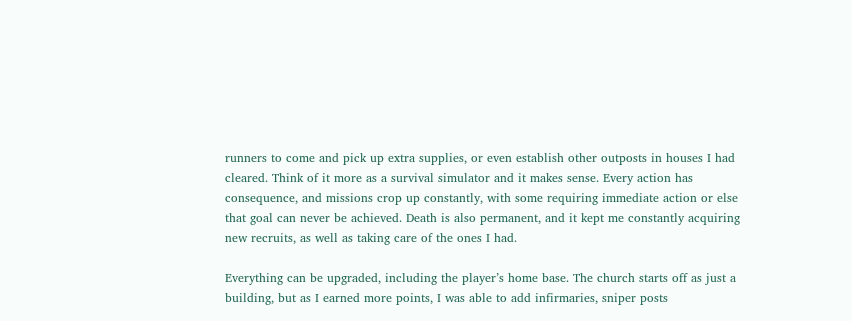runners to come and pick up extra supplies, or even establish other outposts in houses I had cleared. Think of it more as a survival simulator and it makes sense. Every action has consequence, and missions crop up constantly, with some requiring immediate action or else that goal can never be achieved. Death is also permanent, and it kept me constantly acquiring new recruits, as well as taking care of the ones I had.

Everything can be upgraded, including the player’s home base. The church starts off as just a building, but as I earned more points, I was able to add infirmaries, sniper posts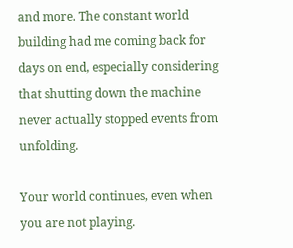and more. The constant world building had me coming back for days on end, especially considering that shutting down the machine never actually stopped events from unfolding.

Your world continues, even when you are not playing.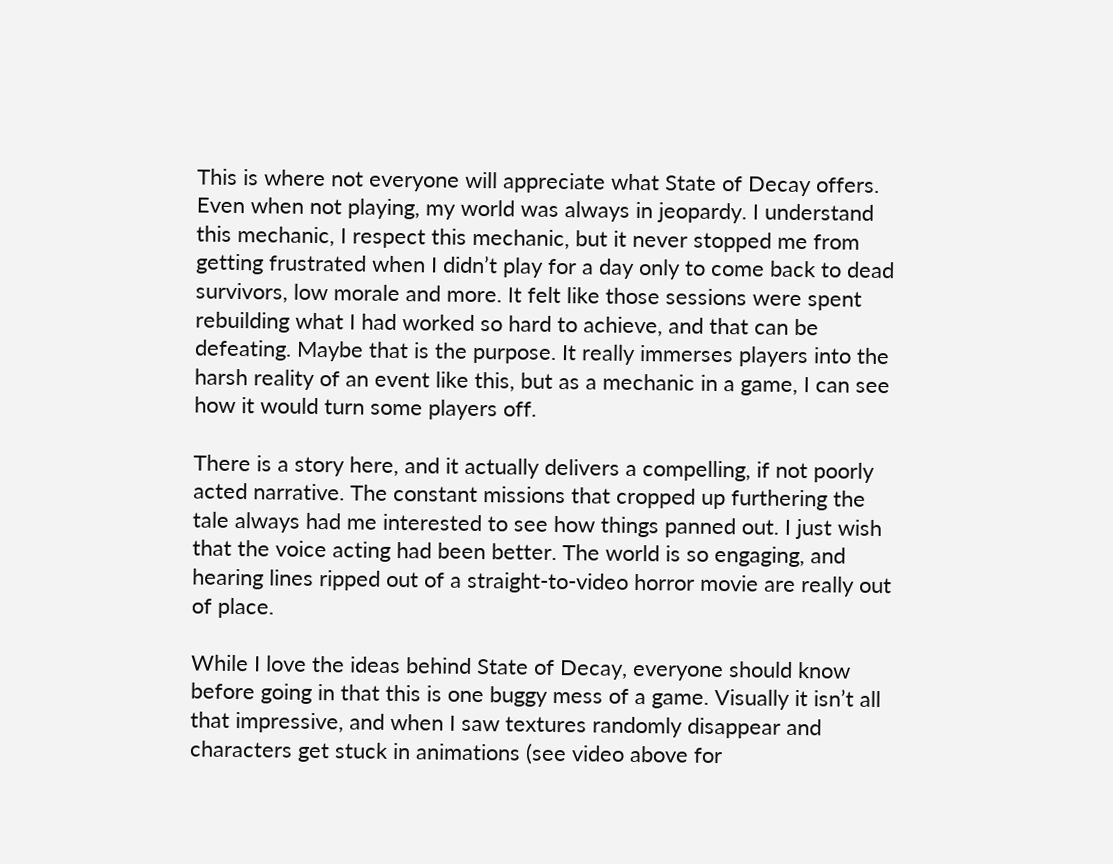This is where not everyone will appreciate what State of Decay offers. Even when not playing, my world was always in jeopardy. I understand this mechanic, I respect this mechanic, but it never stopped me from getting frustrated when I didn’t play for a day only to come back to dead survivors, low morale and more. It felt like those sessions were spent rebuilding what I had worked so hard to achieve, and that can be defeating. Maybe that is the purpose. It really immerses players into the harsh reality of an event like this, but as a mechanic in a game, I can see how it would turn some players off.

There is a story here, and it actually delivers a compelling, if not poorly acted narrative. The constant missions that cropped up furthering the tale always had me interested to see how things panned out. I just wish that the voice acting had been better. The world is so engaging, and hearing lines ripped out of a straight-to-video horror movie are really out of place.

While I love the ideas behind State of Decay, everyone should know before going in that this is one buggy mess of a game. Visually it isn’t all that impressive, and when I saw textures randomly disappear and characters get stuck in animations (see video above for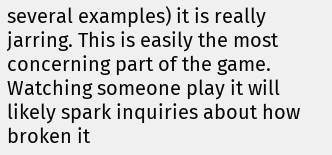several examples) it is really jarring. This is easily the most concerning part of the game. Watching someone play it will likely spark inquiries about how broken it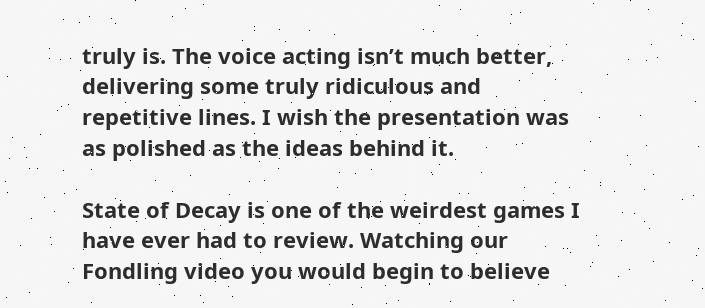truly is. The voice acting isn’t much better, delivering some truly ridiculous and repetitive lines. I wish the presentation was as polished as the ideas behind it.

State of Decay is one of the weirdest games I have ever had to review. Watching our Fondling video you would begin to believe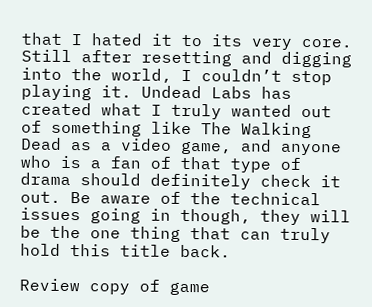that I hated it to its very core. Still after resetting and digging into the world, I couldn’t stop playing it. Undead Labs has created what I truly wanted out of something like The Walking Dead as a video game, and anyone who is a fan of that type of drama should definitely check it out. Be aware of the technical issues going in though, they will be the one thing that can truly hold this title back.

Review copy of game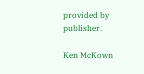provided by publisher.

Ken McKown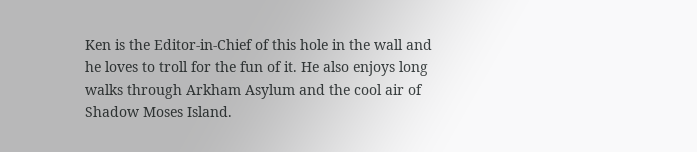Ken is the Editor-in-Chief of this hole in the wall and he loves to troll for the fun of it. He also enjoys long walks through Arkham Asylum and the cool air of Shadow Moses Island.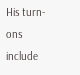His turn-ons include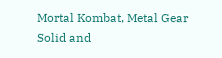Mortal Kombat, Metal Gear Solid and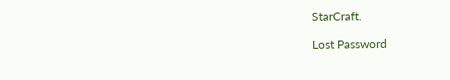StarCraft.

Lost Password